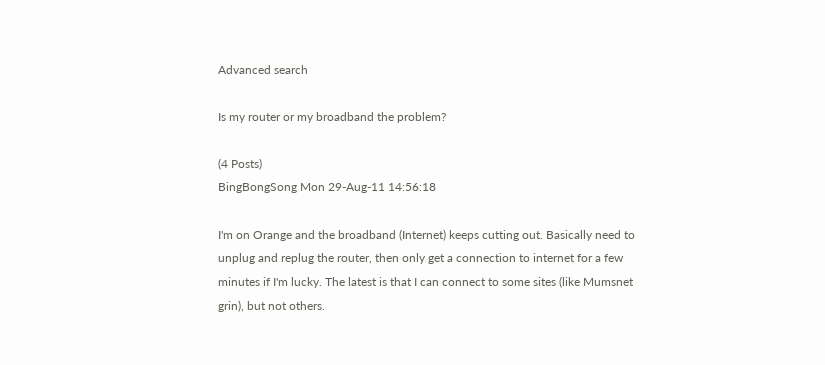Advanced search

Is my router or my broadband the problem?

(4 Posts)
BingBongSong Mon 29-Aug-11 14:56:18

I'm on Orange and the broadband (Internet) keeps cutting out. Basically need to unplug and replug the router, then only get a connection to internet for a few minutes if I'm lucky. The latest is that I can connect to some sites (like Mumsnet grin), but not others.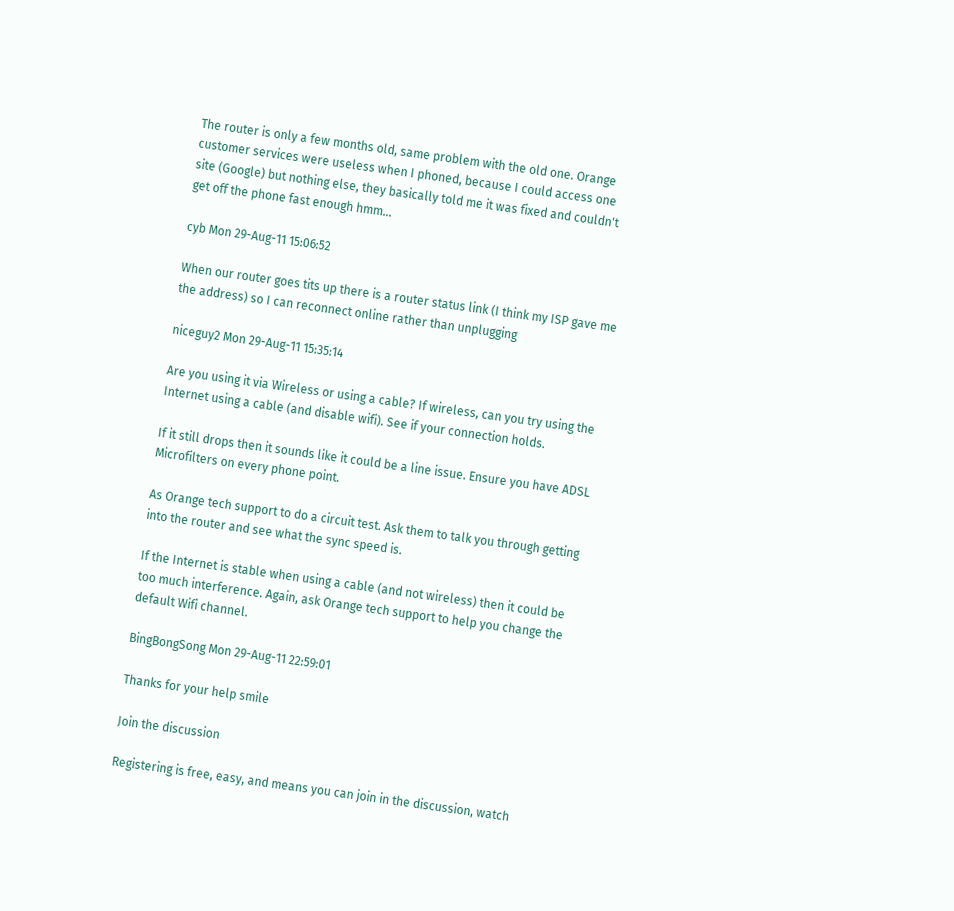The router is only a few months old, same problem with the old one. Orange customer services were useless when I phoned, because I could access one site (Google) but nothing else, they basically told me it was fixed and couldn't get off the phone fast enough hmm...

cyb Mon 29-Aug-11 15:06:52

When our router goes tits up there is a router status link (I think my ISP gave me the address) so I can reconnect online rather than unplugging

niceguy2 Mon 29-Aug-11 15:35:14

Are you using it via Wireless or using a cable? If wireless, can you try using the Internet using a cable (and disable wifi). See if your connection holds.

If it still drops then it sounds like it could be a line issue. Ensure you have ADSL Microfilters on every phone point.

As Orange tech support to do a circuit test. Ask them to talk you through getting into the router and see what the sync speed is.

If the Internet is stable when using a cable (and not wireless) then it could be too much interference. Again, ask Orange tech support to help you change the default Wifi channel.

BingBongSong Mon 29-Aug-11 22:59:01

Thanks for your help smile

Join the discussion

Registering is free, easy, and means you can join in the discussion, watch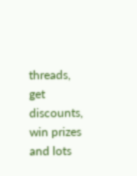threads, get discounts, win prizes and lots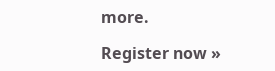more.

Register now »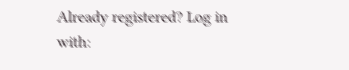Already registered? Log in with: